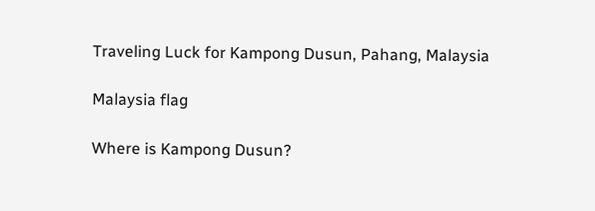Traveling Luck for Kampong Dusun, Pahang, Malaysia

Malaysia flag

Where is Kampong Dusun?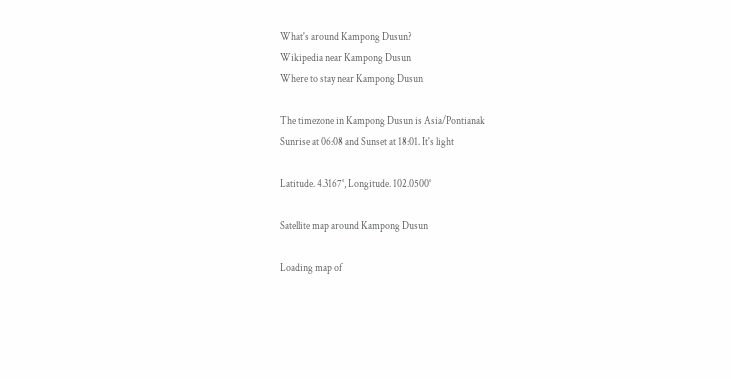What's around Kampong Dusun?
Wikipedia near Kampong Dusun
Where to stay near Kampong Dusun

The timezone in Kampong Dusun is Asia/Pontianak
Sunrise at 06:08 and Sunset at 18:01. It's light

Latitude. 4.3167°, Longitude. 102.0500°

Satellite map around Kampong Dusun

Loading map of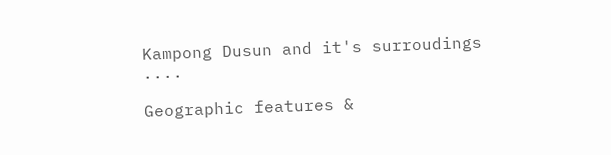Kampong Dusun and it's surroudings ....

Geographic features &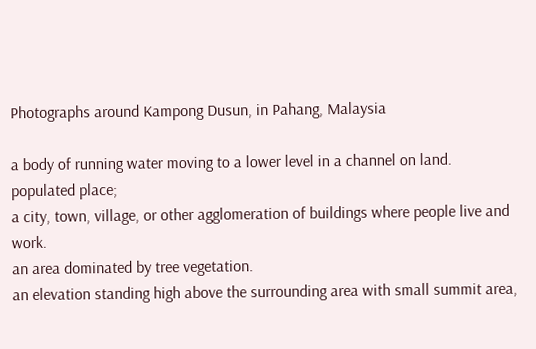Photographs around Kampong Dusun, in Pahang, Malaysia

a body of running water moving to a lower level in a channel on land.
populated place;
a city, town, village, or other agglomeration of buildings where people live and work.
an area dominated by tree vegetation.
an elevation standing high above the surrounding area with small summit area,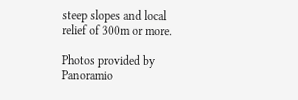steep slopes and local relief of 300m or more.

Photos provided by Panoramio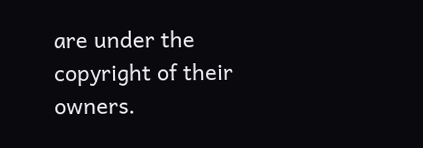are under the copyright of their owners.